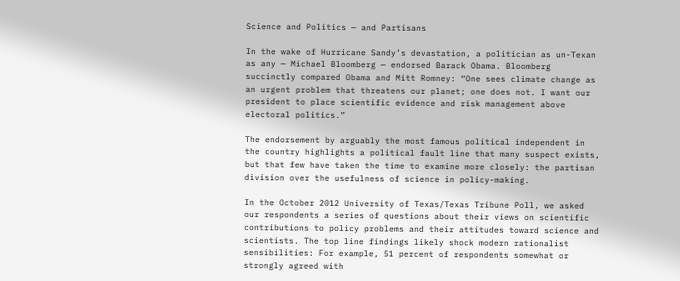Science and Politics — and Partisans

In the wake of Hurricane Sandy’s devastation, a politician as un-Texan as any — Michael Bloomberg — endorsed Barack Obama. Bloomberg succinctly compared Obama and Mitt Romney: “One sees climate change as an urgent problem that threatens our planet; one does not. I want our president to place scientific evidence and risk management above electoral politics.”

The endorsement by arguably the most famous political independent in the country highlights a political fault line that many suspect exists, but that few have taken the time to examine more closely: the partisan division over the usefulness of science in policy-making.

In the October 2012 University of Texas/Texas Tribune Poll, we asked our respondents a series of questions about their views on scientific contributions to policy problems and their attitudes toward science and scientists. The top line findings likely shock modern rationalist sensibilities: For example, 51 percent of respondents somewhat or strongly agreed with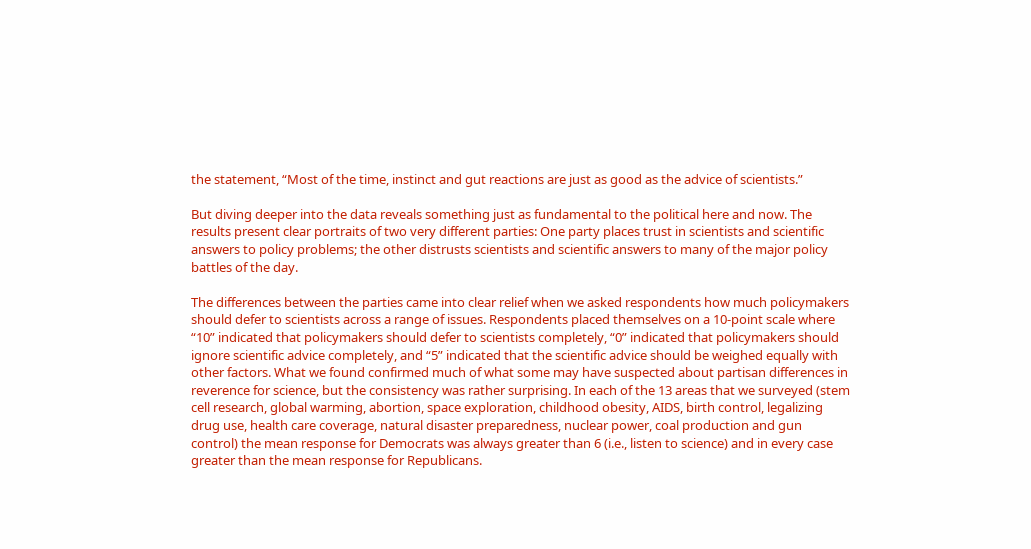the statement, “Most of the time, instinct and gut reactions are just as good as the advice of scientists.”

But diving deeper into the data reveals something just as fundamental to the political here and now. The results present clear portraits of two very different parties: One party places trust in scientists and scientific answers to policy problems; the other distrusts scientists and scientific answers to many of the major policy battles of the day.

The differences between the parties came into clear relief when we asked respondents how much policymakers should defer to scientists across a range of issues. Respondents placed themselves on a 10-point scale where “10” indicated that policymakers should defer to scientists completely, “0” indicated that policymakers should ignore scientific advice completely, and “5” indicated that the scientific advice should be weighed equally with other factors. What we found confirmed much of what some may have suspected about partisan differences in reverence for science, but the consistency was rather surprising. In each of the 13 areas that we surveyed (stem cell research, global warming, abortion, space exploration, childhood obesity, AIDS, birth control, legalizing drug use, health care coverage, natural disaster preparedness, nuclear power, coal production and gun control) the mean response for Democrats was always greater than 6 (i.e., listen to science) and in every case greater than the mean response for Republicans.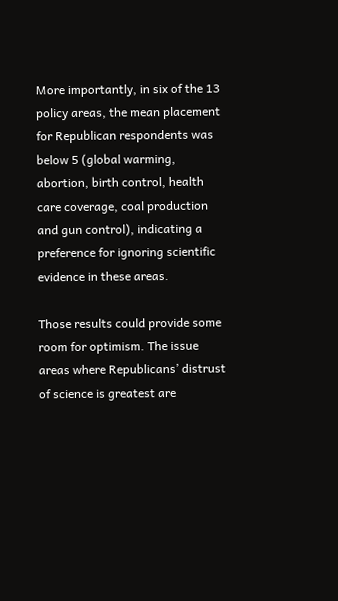More importantly, in six of the 13 policy areas, the mean placement for Republican respondents was below 5 (global warming, abortion, birth control, health care coverage, coal production and gun control), indicating a preference for ignoring scientific evidence in these areas.

Those results could provide some room for optimism. The issue areas where Republicans’ distrust of science is greatest are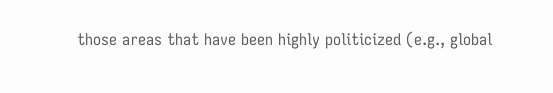those areas that have been highly politicized (e.g., global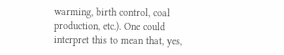warming, birth control, coal production, etc.). One could interpret this to mean that, yes,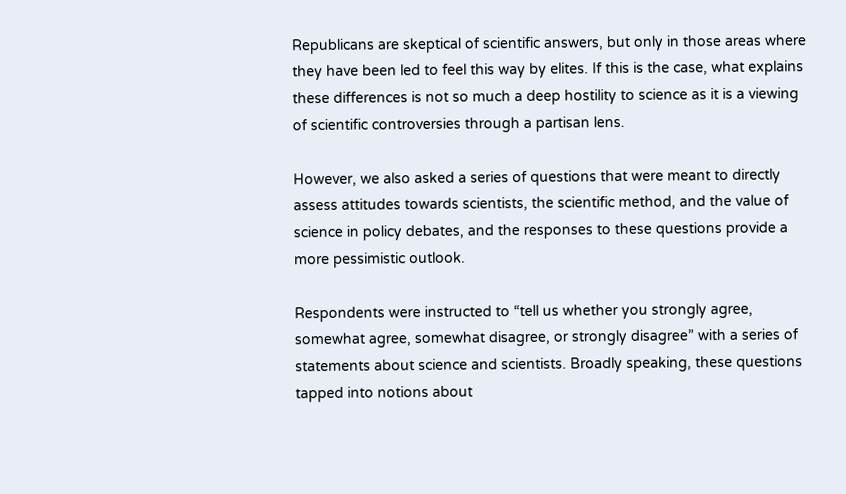Republicans are skeptical of scientific answers, but only in those areas where they have been led to feel this way by elites. If this is the case, what explains these differences is not so much a deep hostility to science as it is a viewing of scientific controversies through a partisan lens.

However, we also asked a series of questions that were meant to directly assess attitudes towards scientists, the scientific method, and the value of science in policy debates, and the responses to these questions provide a more pessimistic outlook.

Respondents were instructed to “tell us whether you strongly agree, somewhat agree, somewhat disagree, or strongly disagree” with a series of statements about science and scientists. Broadly speaking, these questions tapped into notions about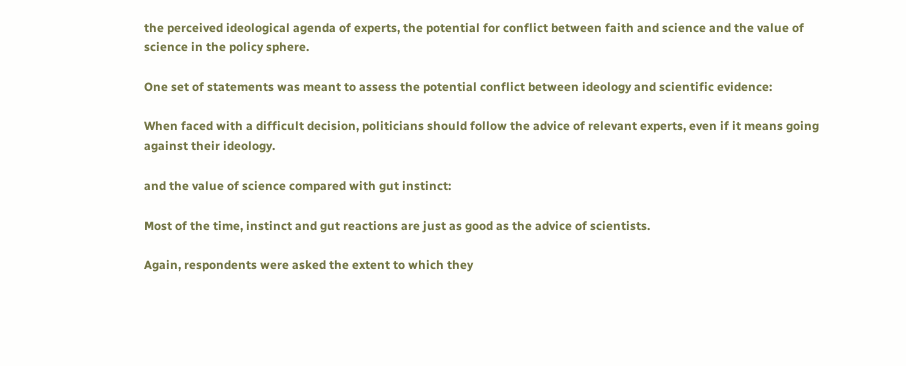the perceived ideological agenda of experts, the potential for conflict between faith and science and the value of science in the policy sphere.

One set of statements was meant to assess the potential conflict between ideology and scientific evidence:

When faced with a difficult decision, politicians should follow the advice of relevant experts, even if it means going against their ideology.

and the value of science compared with gut instinct:

Most of the time, instinct and gut reactions are just as good as the advice of scientists.

Again, respondents were asked the extent to which they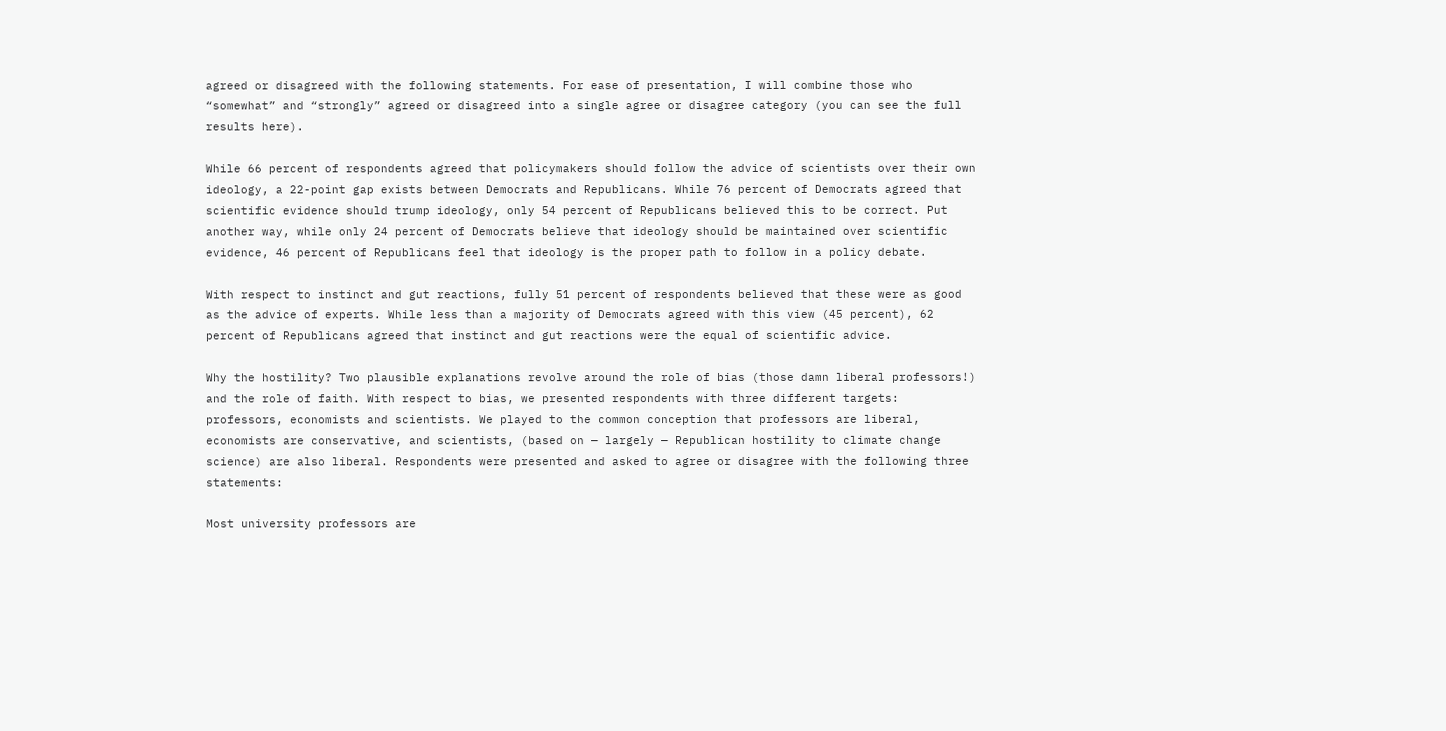agreed or disagreed with the following statements. For ease of presentation, I will combine those who “somewhat” and “strongly” agreed or disagreed into a single agree or disagree category (you can see the full results here).

While 66 percent of respondents agreed that policymakers should follow the advice of scientists over their own ideology, a 22-point gap exists between Democrats and Republicans. While 76 percent of Democrats agreed that scientific evidence should trump ideology, only 54 percent of Republicans believed this to be correct. Put another way, while only 24 percent of Democrats believe that ideology should be maintained over scientific evidence, 46 percent of Republicans feel that ideology is the proper path to follow in a policy debate.

With respect to instinct and gut reactions, fully 51 percent of respondents believed that these were as good as the advice of experts. While less than a majority of Democrats agreed with this view (45 percent), 62 percent of Republicans agreed that instinct and gut reactions were the equal of scientific advice.

Why the hostility? Two plausible explanations revolve around the role of bias (those damn liberal professors!) and the role of faith. With respect to bias, we presented respondents with three different targets: professors, economists and scientists. We played to the common conception that professors are liberal, economists are conservative, and scientists, (based on — largely — Republican hostility to climate change science) are also liberal. Respondents were presented and asked to agree or disagree with the following three statements:

Most university professors are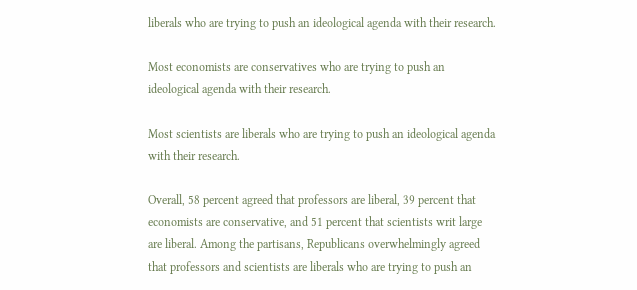liberals who are trying to push an ideological agenda with their research.

Most economists are conservatives who are trying to push an ideological agenda with their research.

Most scientists are liberals who are trying to push an ideological agenda with their research.

Overall, 58 percent agreed that professors are liberal, 39 percent that economists are conservative, and 51 percent that scientists writ large are liberal. Among the partisans, Republicans overwhelmingly agreed that professors and scientists are liberals who are trying to push an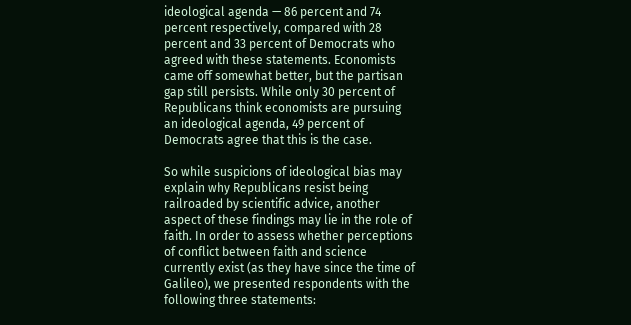ideological agenda — 86 percent and 74 percent respectively, compared with 28 percent and 33 percent of Democrats who agreed with these statements. Economists came off somewhat better, but the partisan gap still persists. While only 30 percent of Republicans think economists are pursuing an ideological agenda, 49 percent of Democrats agree that this is the case.

So while suspicions of ideological bias may explain why Republicans resist being railroaded by scientific advice, another aspect of these findings may lie in the role of faith. In order to assess whether perceptions of conflict between faith and science currently exist (as they have since the time of Galileo), we presented respondents with the following three statements: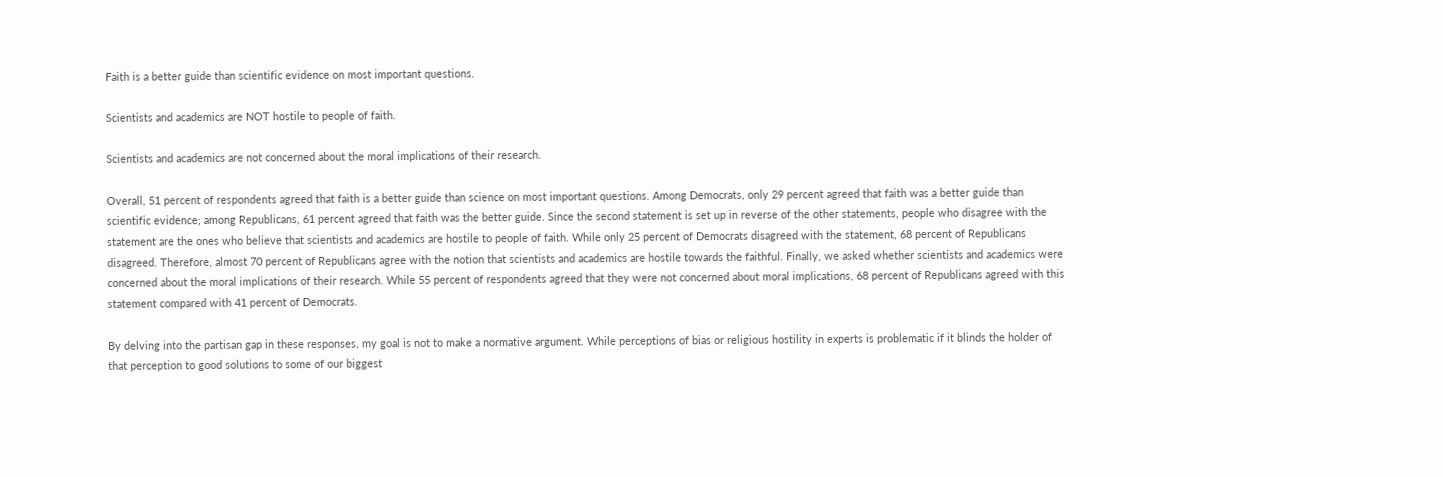Faith is a better guide than scientific evidence on most important questions.

Scientists and academics are NOT hostile to people of faith.

Scientists and academics are not concerned about the moral implications of their research.

Overall, 51 percent of respondents agreed that faith is a better guide than science on most important questions. Among Democrats, only 29 percent agreed that faith was a better guide than scientific evidence; among Republicans, 61 percent agreed that faith was the better guide. Since the second statement is set up in reverse of the other statements, people who disagree with the statement are the ones who believe that scientists and academics are hostile to people of faith. While only 25 percent of Democrats disagreed with the statement, 68 percent of Republicans disagreed. Therefore, almost 70 percent of Republicans agree with the notion that scientists and academics are hostile towards the faithful. Finally, we asked whether scientists and academics were concerned about the moral implications of their research. While 55 percent of respondents agreed that they were not concerned about moral implications, 68 percent of Republicans agreed with this statement compared with 41 percent of Democrats.

By delving into the partisan gap in these responses, my goal is not to make a normative argument. While perceptions of bias or religious hostility in experts is problematic if it blinds the holder of that perception to good solutions to some of our biggest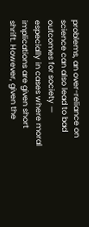problems, an over-reliance on science can also lead to bad outcomes for society — especially in cases where moral implications are given short shrift. However, given the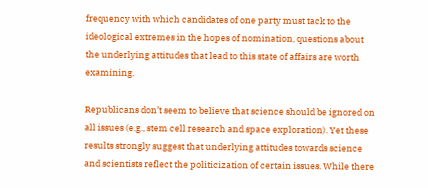frequency with which candidates of one party must tack to the ideological extremes in the hopes of nomination, questions about the underlying attitudes that lead to this state of affairs are worth examining.

Republicans don’t seem to believe that science should be ignored on all issues (e.g., stem cell research and space exploration). Yet these results strongly suggest that underlying attitudes towards science and scientists reflect the politicization of certain issues. While there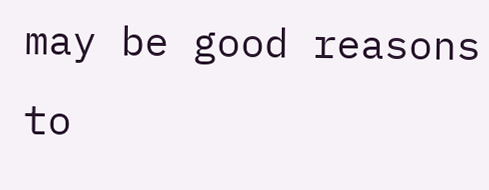may be good reasons to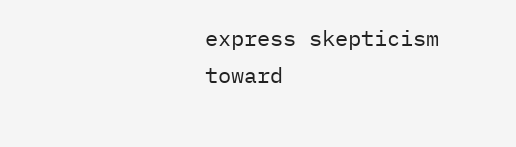express skepticism toward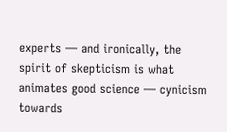experts — and ironically, the spirit of skepticism is what animates good science — cynicism towards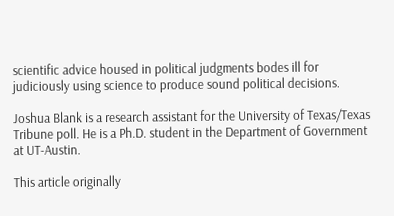scientific advice housed in political judgments bodes ill for judiciously using science to produce sound political decisions.

Joshua Blank is a research assistant for the University of Texas/Texas Tribune poll. He is a Ph.D. student in the Department of Government at UT-Austin.

This article originally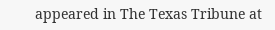appeared in The Texas Tribune at